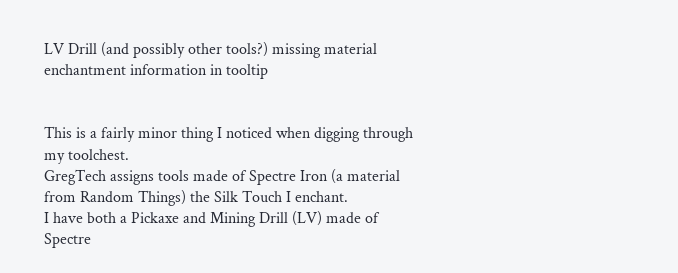LV Drill (and possibly other tools?) missing material enchantment information in tooltip


This is a fairly minor thing I noticed when digging through my toolchest.
GregTech assigns tools made of Spectre Iron (a material from Random Things) the Silk Touch I enchant.
I have both a Pickaxe and Mining Drill (LV) made of Spectre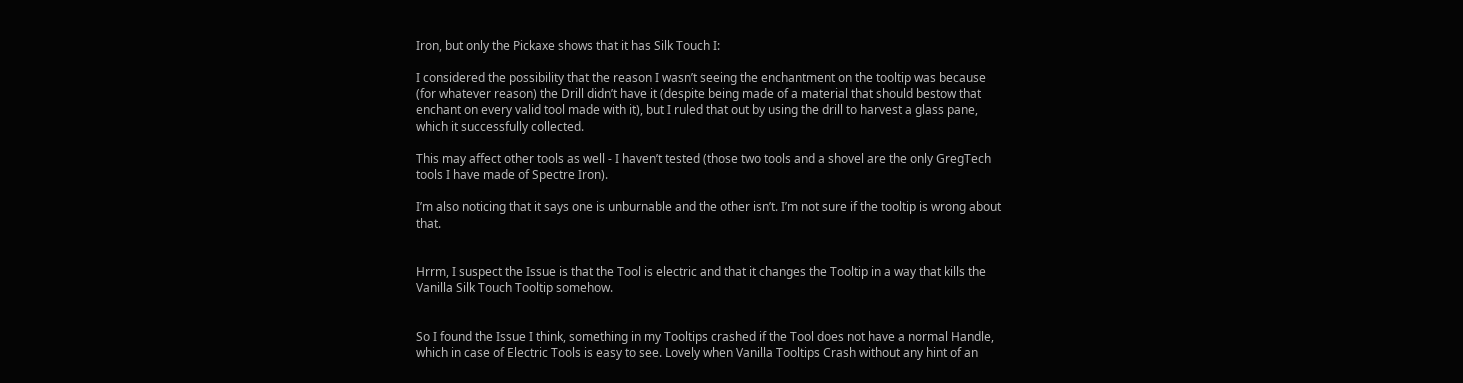Iron, but only the Pickaxe shows that it has Silk Touch I:

I considered the possibility that the reason I wasn’t seeing the enchantment on the tooltip was because (for whatever reason) the Drill didn’t have it (despite being made of a material that should bestow that enchant on every valid tool made with it), but I ruled that out by using the drill to harvest a glass pane, which it successfully collected.

This may affect other tools as well - I haven’t tested (those two tools and a shovel are the only GregTech tools I have made of Spectre Iron).

I’m also noticing that it says one is unburnable and the other isn’t. I’m not sure if the tooltip is wrong about that.


Hrrm, I suspect the Issue is that the Tool is electric and that it changes the Tooltip in a way that kills the Vanilla Silk Touch Tooltip somehow.


So I found the Issue I think, something in my Tooltips crashed if the Tool does not have a normal Handle, which in case of Electric Tools is easy to see. Lovely when Vanilla Tooltips Crash without any hint of an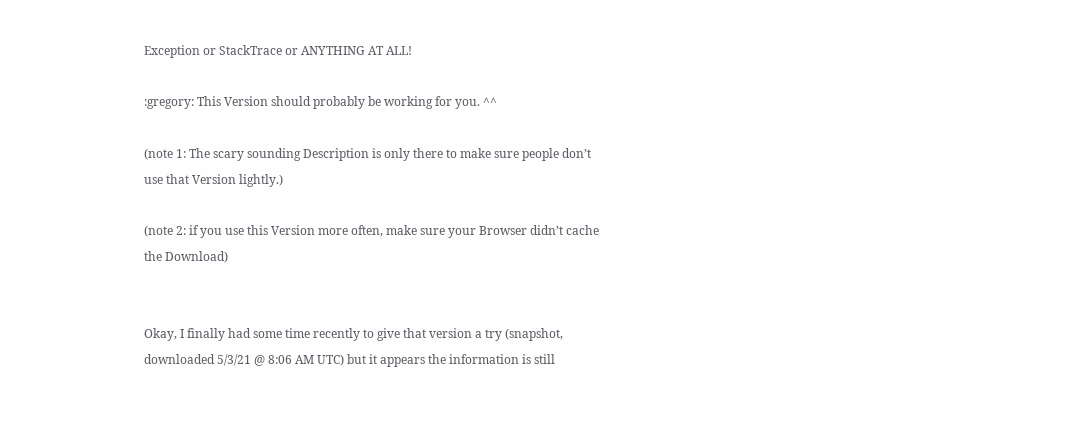Exception or StackTrace or ANYTHING AT ALL!

:gregory: This Version should probably be working for you. ^^

(note 1: The scary sounding Description is only there to make sure people don’t use that Version lightly.)

(note 2: if you use this Version more often, make sure your Browser didn’t cache the Download)


Okay, I finally had some time recently to give that version a try (snapshot, downloaded 5/3/21 @ 8:06 AM UTC) but it appears the information is still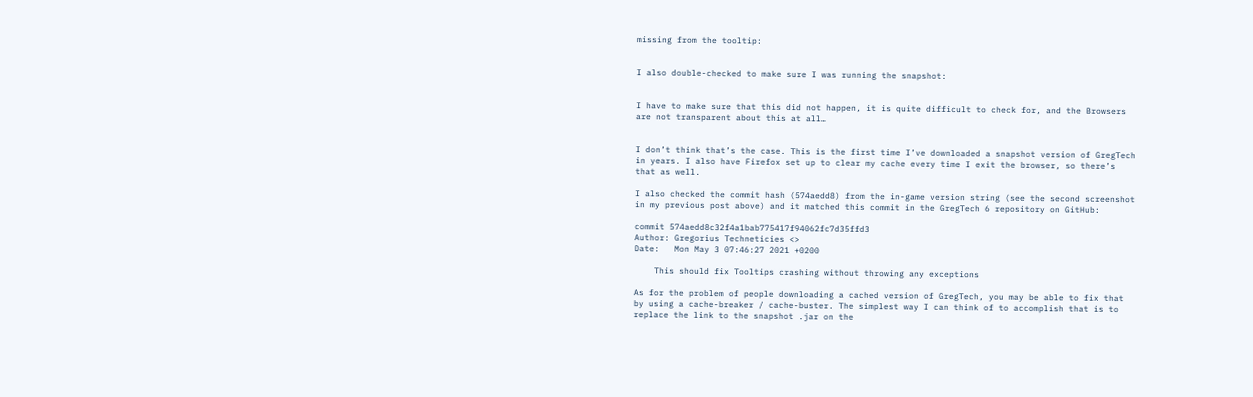missing from the tooltip:


I also double-checked to make sure I was running the snapshot:


I have to make sure that this did not happen, it is quite difficult to check for, and the Browsers are not transparent about this at all…


I don’t think that’s the case. This is the first time I’ve downloaded a snapshot version of GregTech in years. I also have Firefox set up to clear my cache every time I exit the browser, so there’s that as well.

I also checked the commit hash (574aedd8) from the in-game version string (see the second screenshot in my previous post above) and it matched this commit in the GregTech 6 repository on GitHub:

commit 574aedd8c32f4a1bab775417f94062fc7d35ffd3
Author: Gregorius Techneticies <>
Date:   Mon May 3 07:46:27 2021 +0200

    This should fix Tooltips crashing without throwing any exceptions

As for the problem of people downloading a cached version of GregTech, you may be able to fix that by using a cache-breaker / cache-buster. The simplest way I can think of to accomplish that is to replace the link to the snapshot .jar on the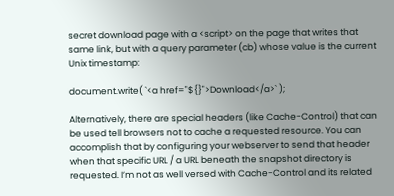secret download page with a <script> on the page that writes that same link, but with a query parameter (cb) whose value is the current Unix timestamp:

document.write( `<a href="${}">Download</a>` );

Alternatively, there are special headers (like Cache-Control) that can be used tell browsers not to cache a requested resource. You can accomplish that by configuring your webserver to send that header when that specific URL / a URL beneath the snapshot directory is requested. I’m not as well versed with Cache-Control and its related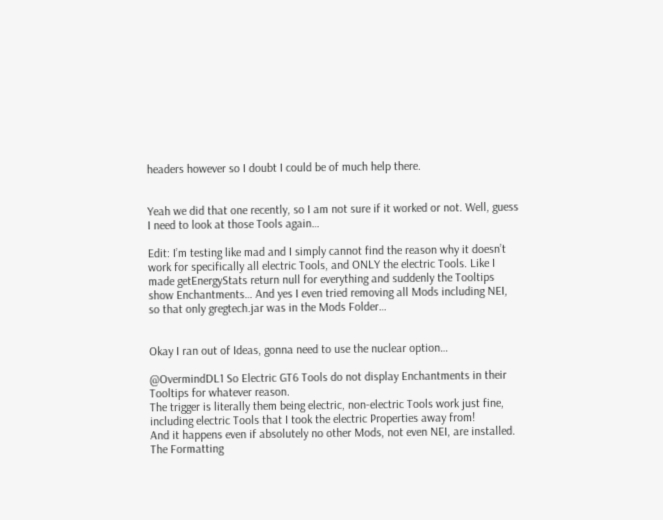headers however so I doubt I could be of much help there.


Yeah we did that one recently, so I am not sure if it worked or not. Well, guess I need to look at those Tools again…

Edit: I’m testing like mad and I simply cannot find the reason why it doesn’t work for specifically all electric Tools, and ONLY the electric Tools. Like I made getEnergyStats return null for everything and suddenly the Tooltips show Enchantments… And yes I even tried removing all Mods including NEI, so that only gregtech.jar was in the Mods Folder…


Okay I ran out of Ideas, gonna need to use the nuclear option…

@OvermindDL1 So Electric GT6 Tools do not display Enchantments in their Tooltips for whatever reason.
The trigger is literally them being electric, non-electric Tools work just fine, including electric Tools that I took the electric Properties away from!
And it happens even if absolutely no other Mods, not even NEI, are installed.
The Formatting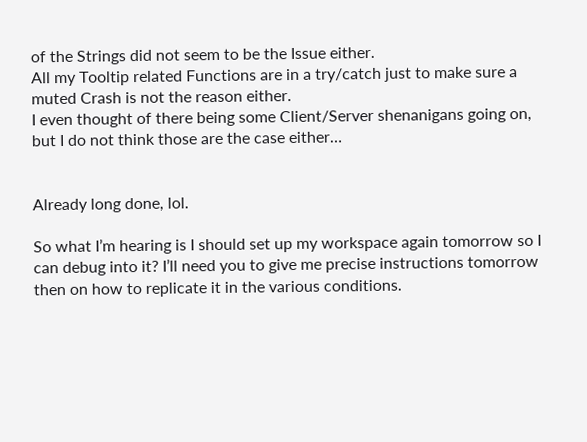of the Strings did not seem to be the Issue either.
All my Tooltip related Functions are in a try/catch just to make sure a muted Crash is not the reason either.
I even thought of there being some Client/Server shenanigans going on, but I do not think those are the case either…


Already long done, lol.

So what I’m hearing is I should set up my workspace again tomorrow so I can debug into it? I’ll need you to give me precise instructions tomorrow then on how to replicate it in the various conditions.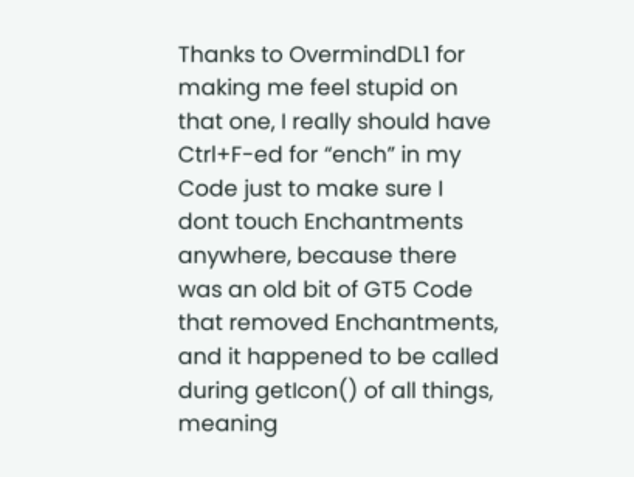Thanks to OvermindDL1 for making me feel stupid on that one, I really should have Ctrl+F-ed for “ench” in my Code just to make sure I dont touch Enchantments anywhere, because there was an old bit of GT5 Code that removed Enchantments, and it happened to be called during getIcon() of all things, meaning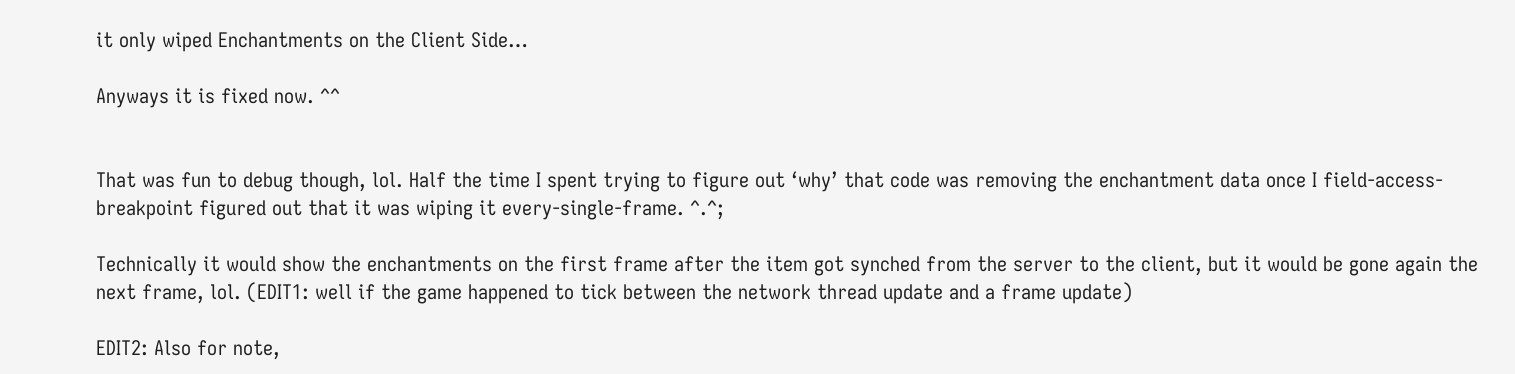it only wiped Enchantments on the Client Side…

Anyways it is fixed now. ^^


That was fun to debug though, lol. Half the time I spent trying to figure out ‘why’ that code was removing the enchantment data once I field-access-breakpoint figured out that it was wiping it every-single-frame. ^.^;

Technically it would show the enchantments on the first frame after the item got synched from the server to the client, but it would be gone again the next frame, lol. (EDIT1: well if the game happened to tick between the network thread update and a frame update)

EDIT2: Also for note,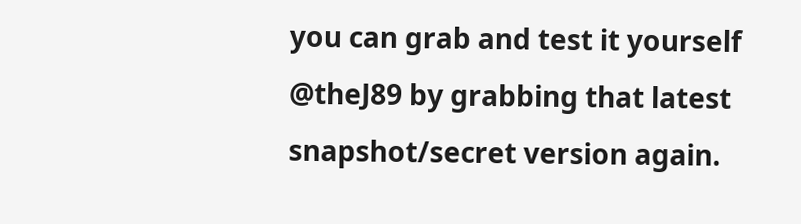you can grab and test it yourself @theJ89 by grabbing that latest snapshot/secret version again.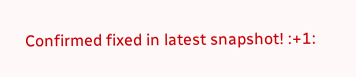Confirmed fixed in latest snapshot! :+1: